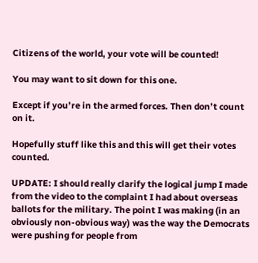Citizens of the world, your vote will be counted!

You may want to sit down for this one.

Except if you’re in the armed forces. Then don’t count on it.

Hopefully stuff like this and this will get their votes counted.

UPDATE: I should really clarify the logical jump I made from the video to the complaint I had about overseas ballots for the military. The point I was making (in an obviously non-obvious way) was the way the Democrats were pushing for people from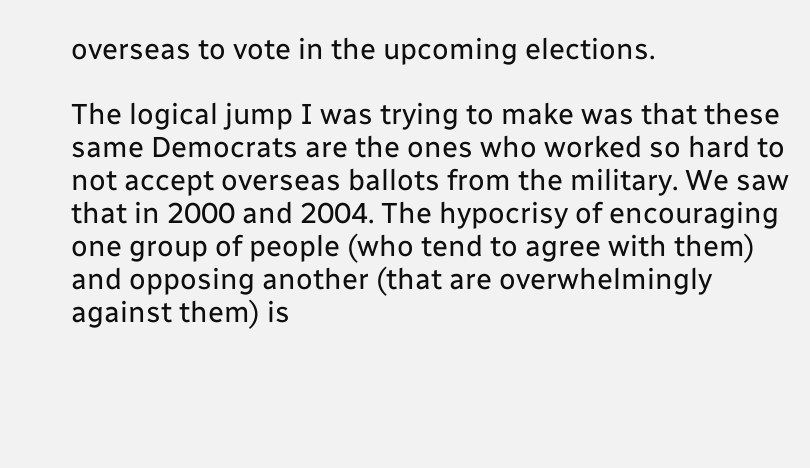overseas to vote in the upcoming elections.

The logical jump I was trying to make was that these same Democrats are the ones who worked so hard to not accept overseas ballots from the military. We saw that in 2000 and 2004. The hypocrisy of encouraging one group of people (who tend to agree with them) and opposing another (that are overwhelmingly against them) is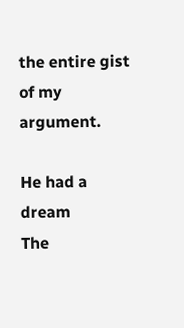the entire gist of my argument.

He had a dream
The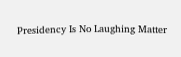Presidency Is No Laughing Matter